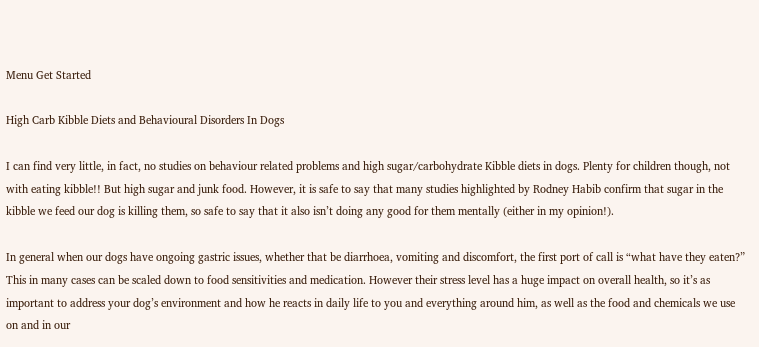Menu Get Started

High Carb Kibble Diets and Behavioural Disorders In Dogs

I can find very little, in fact, no studies on behaviour related problems and high sugar/carbohydrate Kibble diets in dogs. Plenty for children though, not with eating kibble!! But high sugar and junk food. However, it is safe to say that many studies highlighted by Rodney Habib confirm that sugar in the kibble we feed our dog is killing them, so safe to say that it also isn’t doing any good for them mentally (either in my opinion!).

In general when our dogs have ongoing gastric issues, whether that be diarrhoea, vomiting and discomfort, the first port of call is “what have they eaten?” This in many cases can be scaled down to food sensitivities and medication. However their stress level has a huge impact on overall health, so it’s as important to address your dog’s environment and how he reacts in daily life to you and everything around him, as well as the food and chemicals we use on and in our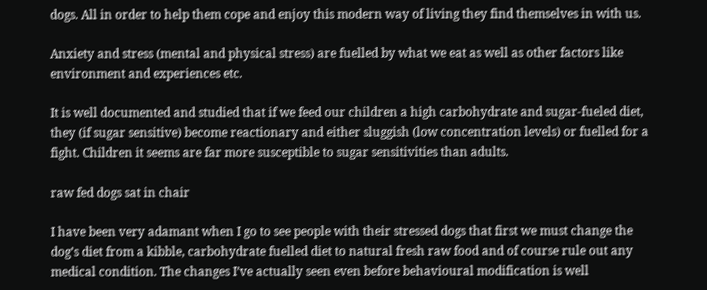dogs. All in order to help them cope and enjoy this modern way of living they find themselves in with us.

Anxiety and stress (mental and physical stress) are fuelled by what we eat as well as other factors like environment and experiences etc.

It is well documented and studied that if we feed our children a high carbohydrate and sugar-fueled diet, they (if sugar sensitive) become reactionary and either sluggish (low concentration levels) or fuelled for a fight. Children it seems are far more susceptible to sugar sensitivities than adults.

raw fed dogs sat in chair

I have been very adamant when I go to see people with their stressed dogs that first we must change the dog’s diet from a kibble, carbohydrate fuelled diet to natural fresh raw food and of course rule out any medical condition. The changes I’ve actually seen even before behavioural modification is well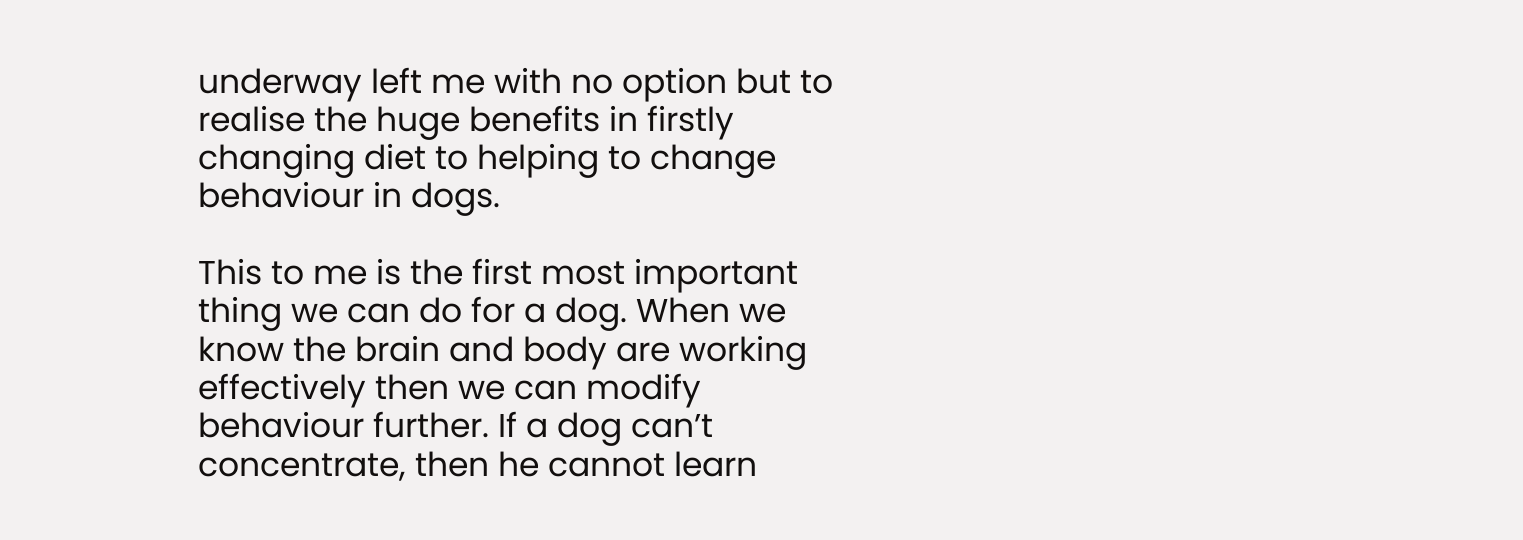underway left me with no option but to realise the huge benefits in firstly changing diet to helping to change behaviour in dogs.

This to me is the first most important thing we can do for a dog. When we know the brain and body are working effectively then we can modify behaviour further. If a dog can’t concentrate, then he cannot learn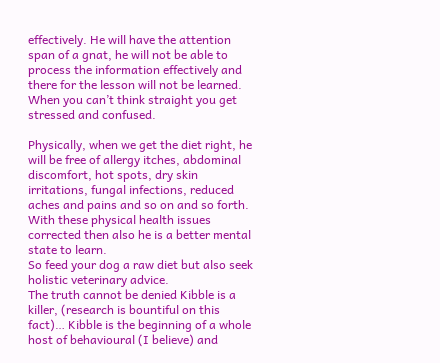effectively. He will have the attention span of a gnat, he will not be able to process the information effectively and there for the lesson will not be learned. When you can’t think straight you get stressed and confused.

Physically, when we get the diet right, he will be free of allergy itches, abdominal discomfort, hot spots, dry skin irritations, fungal infections, reduced aches and pains and so on and so forth. With these physical health issues corrected then also he is a better mental state to learn.
So feed your dog a raw diet but also seek holistic veterinary advice.
The truth cannot be denied Kibble is a killer, (research is bountiful on this fact)… Kibble is the beginning of a whole host of behavioural (I believe) and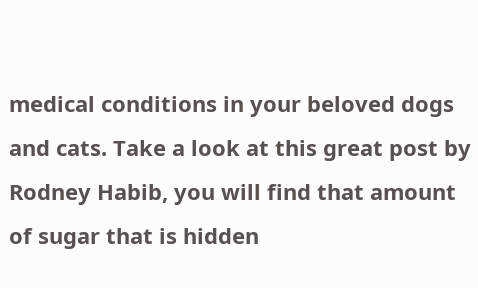medical conditions in your beloved dogs and cats. Take a look at this great post by Rodney Habib, you will find that amount of sugar that is hidden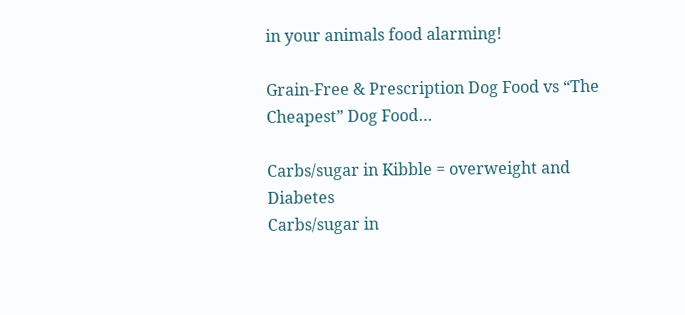in your animals food alarming!

Grain-Free & Prescription Dog Food vs “The Cheapest” Dog Food…

Carbs/sugar in Kibble = overweight and Diabetes
Carbs/sugar in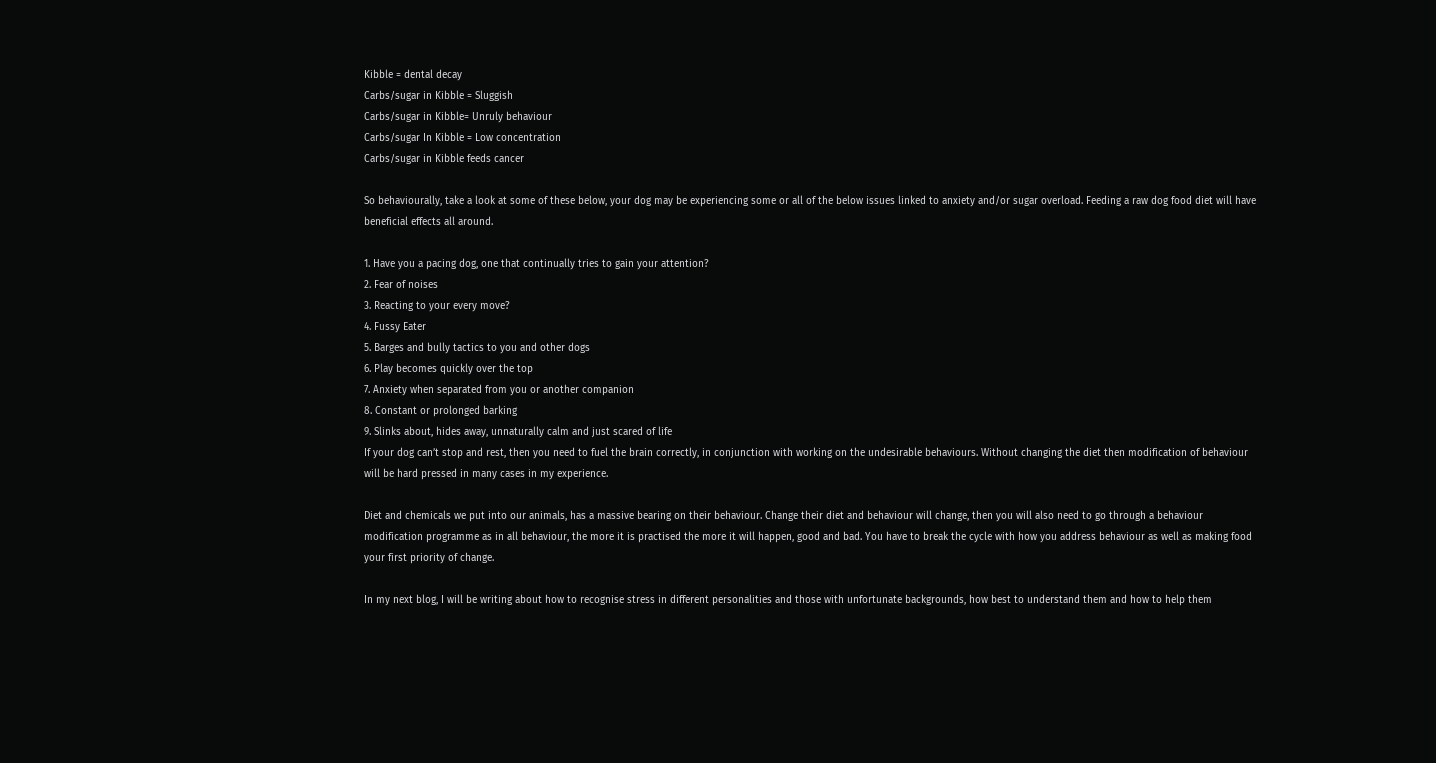Kibble = dental decay
Carbs/sugar in Kibble = Sluggish
Carbs/sugar in Kibble= Unruly behaviour
Carbs/sugar In Kibble = Low concentration
Carbs/sugar in Kibble feeds cancer

So behaviourally, take a look at some of these below, your dog may be experiencing some or all of the below issues linked to anxiety and/or sugar overload. Feeding a raw dog food diet will have beneficial effects all around.

1. Have you a pacing dog, one that continually tries to gain your attention?
2. Fear of noises
3. Reacting to your every move?
4. Fussy Eater
5. Barges and bully tactics to you and other dogs
6. Play becomes quickly over the top
7. Anxiety when separated from you or another companion
8. Constant or prolonged barking
9. Slinks about, hides away, unnaturally calm and just scared of life
If your dog can’t stop and rest, then you need to fuel the brain correctly, in conjunction with working on the undesirable behaviours. Without changing the diet then modification of behaviour will be hard pressed in many cases in my experience.

Diet and chemicals we put into our animals, has a massive bearing on their behaviour. Change their diet and behaviour will change, then you will also need to go through a behaviour modification programme as in all behaviour, the more it is practised the more it will happen, good and bad. You have to break the cycle with how you address behaviour as well as making food your first priority of change.

In my next blog, I will be writing about how to recognise stress in different personalities and those with unfortunate backgrounds, how best to understand them and how to help them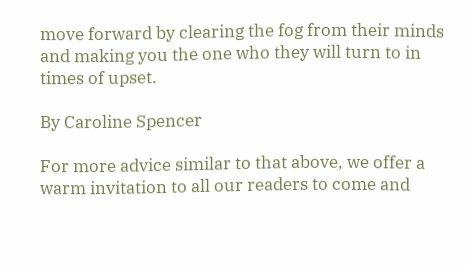move forward by clearing the fog from their minds and making you the one who they will turn to in times of upset.

By Caroline Spencer

For more advice similar to that above, we offer a warm invitation to all our readers to come and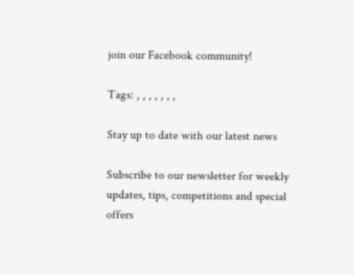join our Facebook community!

Tags: , , , , , , ,

Stay up to date with our latest news

Subscribe to our newsletter for weekly updates, tips, competitions and special offers